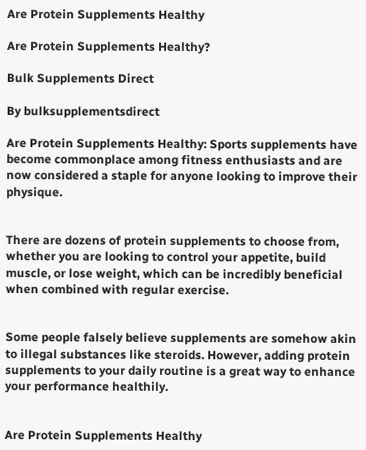Are Protein Supplements Healthy

Are Protein Supplements Healthy?

Bulk Supplements Direct

By bulksupplementsdirect

Are Protein Supplements Healthy: Sports supplements have become commonplace among fitness enthusiasts and are now considered a staple for anyone looking to improve their physique.


There are dozens of protein supplements to choose from, whether you are looking to control your appetite, build muscle, or lose weight, which can be incredibly beneficial when combined with regular exercise.


Some people falsely believe supplements are somehow akin to illegal substances like steroids. However, adding protein supplements to your daily routine is a great way to enhance your performance healthily.


Are Protein Supplements Healthy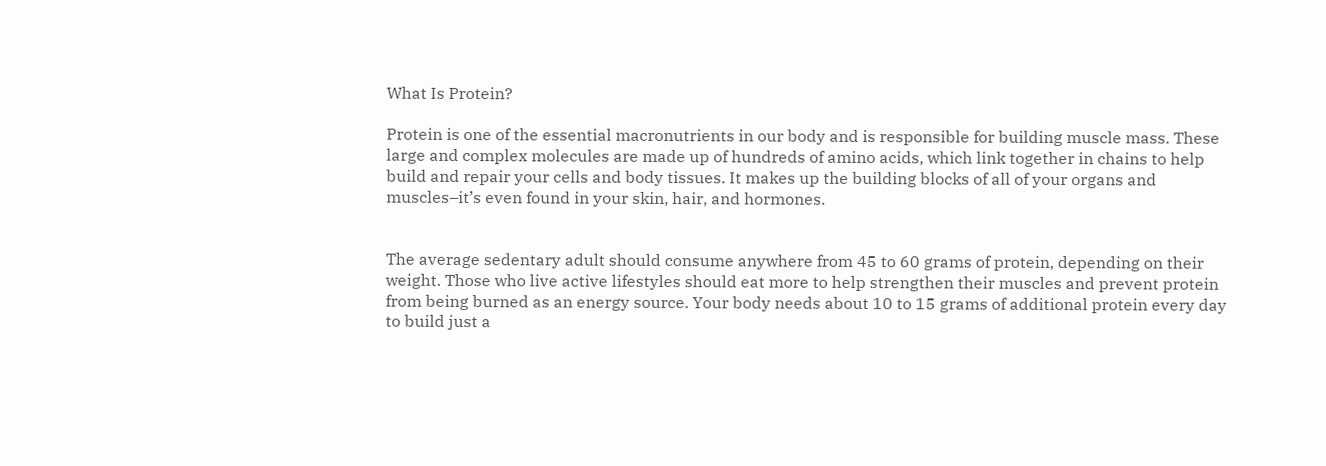What Is Protein?

Protein is one of the essential macronutrients in our body and is responsible for building muscle mass. These large and complex molecules are made up of hundreds of amino acids, which link together in chains to help build and repair your cells and body tissues. It makes up the building blocks of all of your organs and muscles–it’s even found in your skin, hair, and hormones.


The average sedentary adult should consume anywhere from 45 to 60 grams of protein, depending on their weight. Those who live active lifestyles should eat more to help strengthen their muscles and prevent protein from being burned as an energy source. Your body needs about 10 to 15 grams of additional protein every day to build just a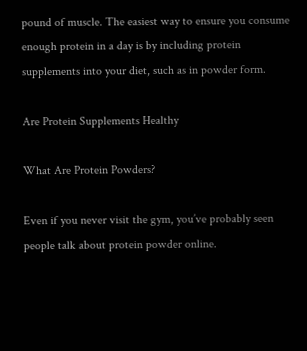pound of muscle. The easiest way to ensure you consume enough protein in a day is by including protein supplements into your diet, such as in powder form.

Are Protein Supplements Healthy

What Are Protein Powders?

Even if you never visit the gym, you’ve probably seen people talk about protein powder online.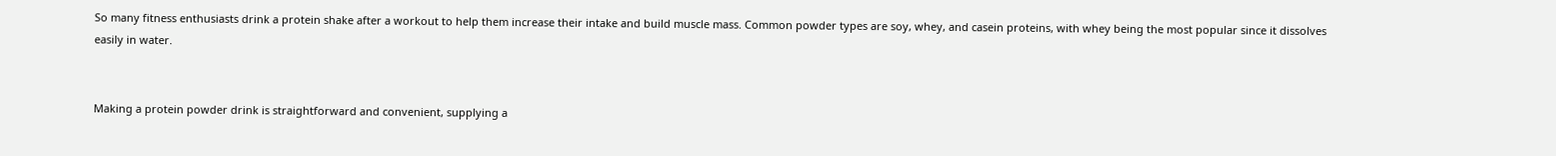So many fitness enthusiasts drink a protein shake after a workout to help them increase their intake and build muscle mass. Common powder types are soy, whey, and casein proteins, with whey being the most popular since it dissolves easily in water.


Making a protein powder drink is straightforward and convenient, supplying a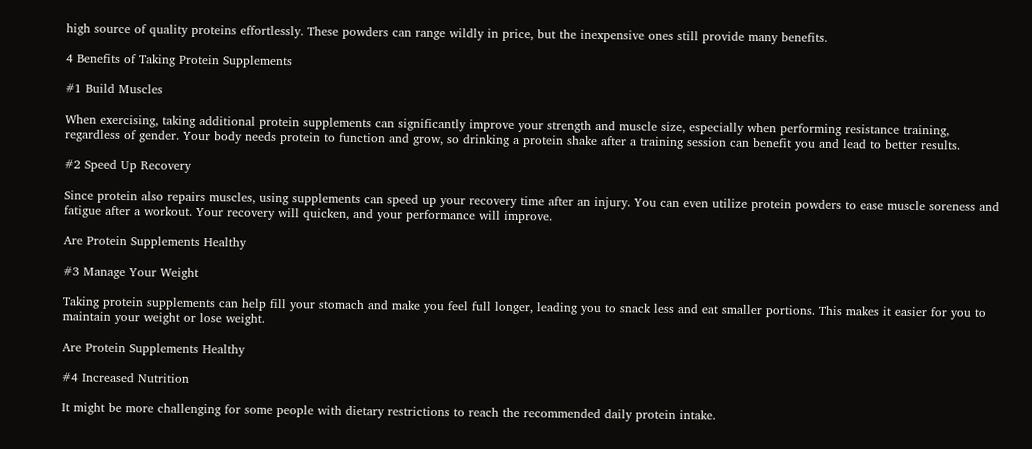high source of quality proteins effortlessly. These powders can range wildly in price, but the inexpensive ones still provide many benefits.

4 Benefits of Taking Protein Supplements

#1 Build Muscles

When exercising, taking additional protein supplements can significantly improve your strength and muscle size, especially when performing resistance training, regardless of gender. Your body needs protein to function and grow, so drinking a protein shake after a training session can benefit you and lead to better results.

#2 Speed Up Recovery

Since protein also repairs muscles, using supplements can speed up your recovery time after an injury. You can even utilize protein powders to ease muscle soreness and fatigue after a workout. Your recovery will quicken, and your performance will improve.

Are Protein Supplements Healthy

#3 Manage Your Weight

Taking protein supplements can help fill your stomach and make you feel full longer, leading you to snack less and eat smaller portions. This makes it easier for you to maintain your weight or lose weight.

Are Protein Supplements Healthy

#4 Increased Nutrition

It might be more challenging for some people with dietary restrictions to reach the recommended daily protein intake.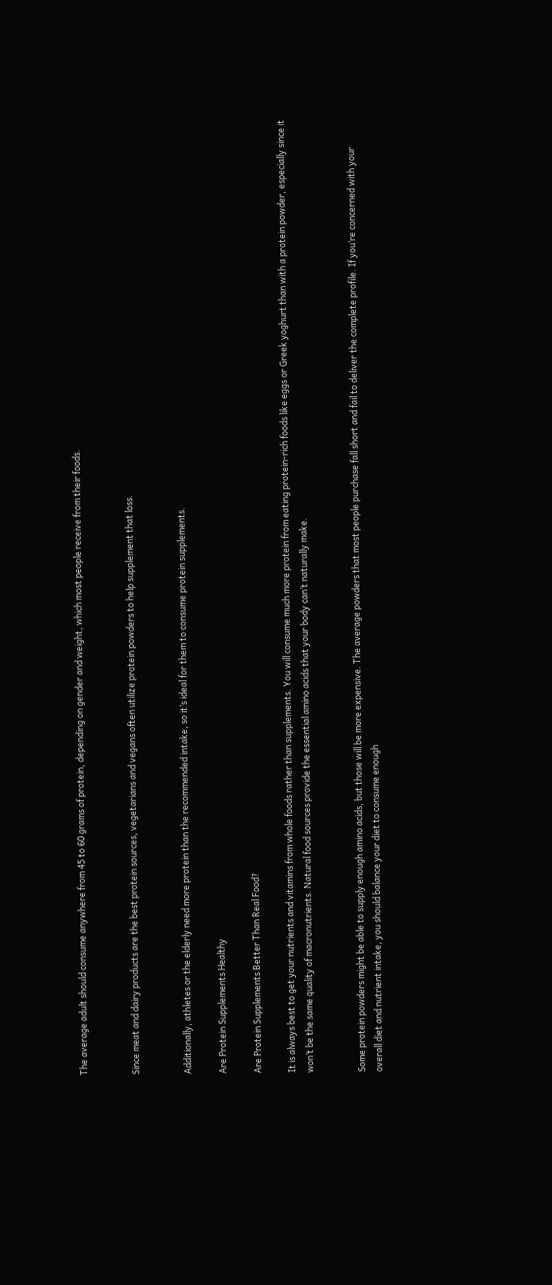The average adult should consume anywhere from 45 to 60 grams of protein, depending on gender and weight, which most people receive from their foods.


Since meat and dairy products are the best protein sources, vegetarians and vegans often utilize protein powders to help supplement that loss.


Additionally, athletes or the elderly need more protein than the recommended intake, so it’s ideal for them to consume protein supplements.

Are Protein Supplements Healthy

Are Protein Supplements Better Than Real Food?

It is always best to get your nutrients and vitamins from whole foods rather than supplements. You will consume much more protein from eating protein-rich foods like eggs or Greek yoghurt than with a protein powder, especially since it won’t be the same quality of macronutrients. Natural food sources provide the essential amino acids that your body can’t naturally make.


Some protein powders might be able to supply enough amino acids, but those will be more expensive. The average powders that most people purchase fall short and fail to deliver the complete profile. If you’re concerned with your overall diet and nutrient intake, you should balance your diet to consume enough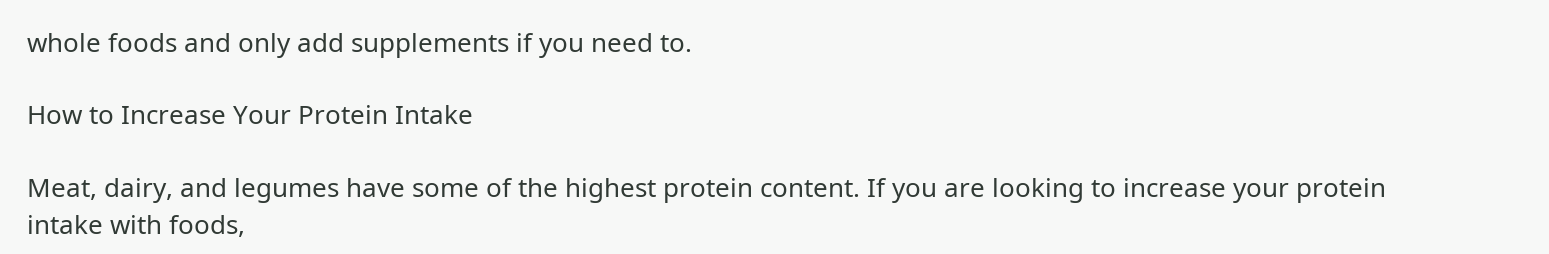whole foods and only add supplements if you need to.

How to Increase Your Protein Intake

Meat, dairy, and legumes have some of the highest protein content. If you are looking to increase your protein intake with foods,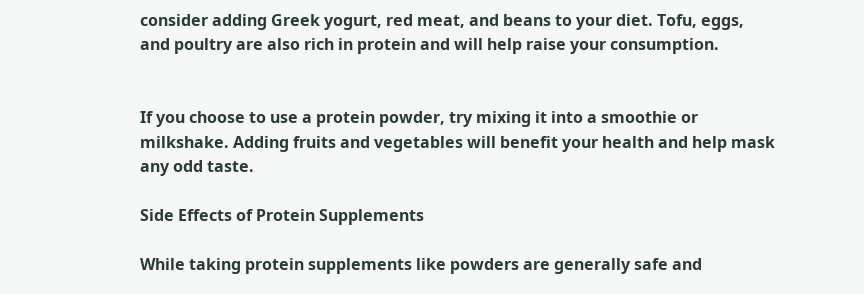consider adding Greek yogurt, red meat, and beans to your diet. Tofu, eggs, and poultry are also rich in protein and will help raise your consumption.


If you choose to use a protein powder, try mixing it into a smoothie or milkshake. Adding fruits and vegetables will benefit your health and help mask any odd taste.

Side Effects of Protein Supplements

While taking protein supplements like powders are generally safe and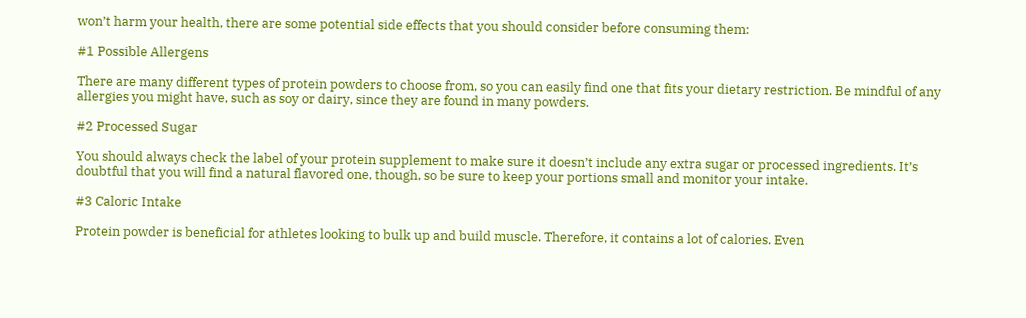won’t harm your health, there are some potential side effects that you should consider before consuming them:

#1 Possible Allergens

There are many different types of protein powders to choose from, so you can easily find one that fits your dietary restriction. Be mindful of any allergies you might have, such as soy or dairy, since they are found in many powders.

#2 Processed Sugar

You should always check the label of your protein supplement to make sure it doesn’t include any extra sugar or processed ingredients. It’s doubtful that you will find a natural flavored one, though, so be sure to keep your portions small and monitor your intake.

#3 Caloric Intake

Protein powder is beneficial for athletes looking to bulk up and build muscle. Therefore, it contains a lot of calories. Even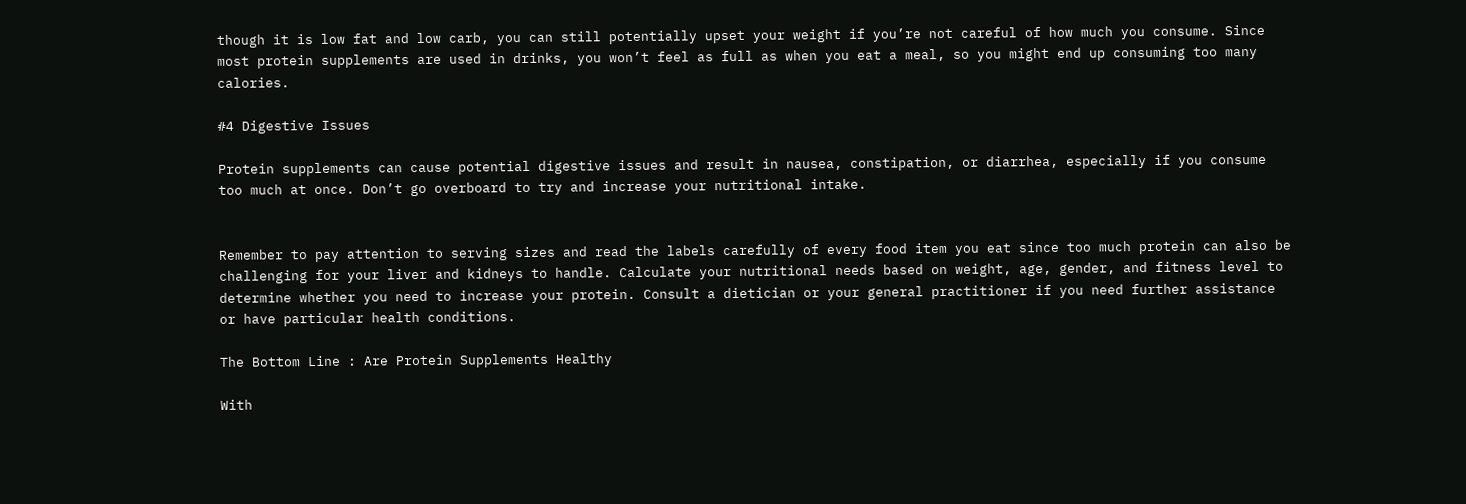though it is low fat and low carb, you can still potentially upset your weight if you’re not careful of how much you consume. Since most protein supplements are used in drinks, you won’t feel as full as when you eat a meal, so you might end up consuming too many calories.

#4 Digestive Issues

Protein supplements can cause potential digestive issues and result in nausea, constipation, or diarrhea, especially if you consume too much at once. Don’t go overboard to try and increase your nutritional intake.


Remember to pay attention to serving sizes and read the labels carefully of every food item you eat since too much protein can also be challenging for your liver and kidneys to handle. Calculate your nutritional needs based on weight, age, gender, and fitness level to determine whether you need to increase your protein. Consult a dietician or your general practitioner if you need further assistance or have particular health conditions.

The Bottom Line : Are Protein Supplements Healthy

With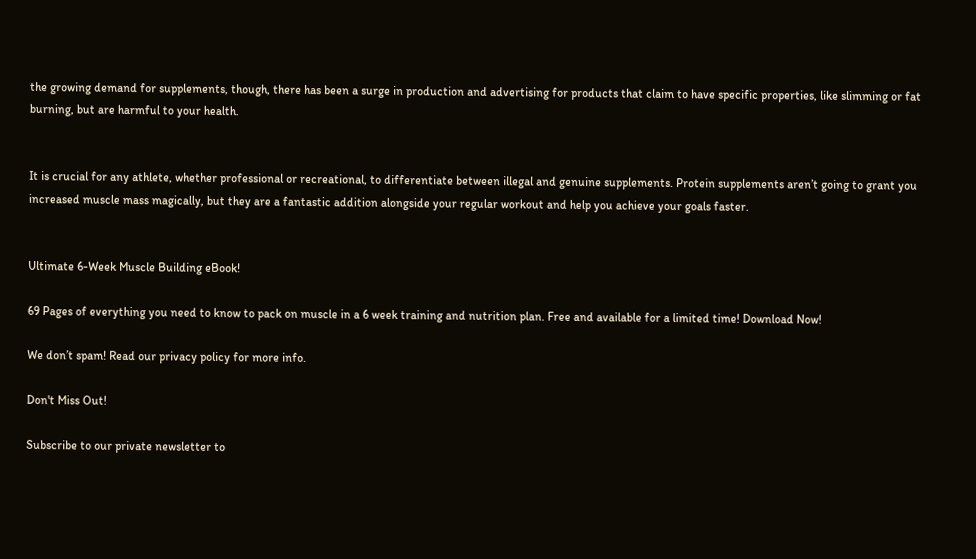the growing demand for supplements, though, there has been a surge in production and advertising for products that claim to have specific properties, like slimming or fat burning, but are harmful to your health.


It is crucial for any athlete, whether professional or recreational, to differentiate between illegal and genuine supplements. Protein supplements aren’t going to grant you increased muscle mass magically, but they are a fantastic addition alongside your regular workout and help you achieve your goals faster.


Ultimate 6-Week Muscle Building eBook!

69 Pages of everything you need to know to pack on muscle in a 6 week training and nutrition plan. Free and available for a limited time! Download Now!

We don’t spam! Read our privacy policy for more info.

Don't Miss Out!

Subscribe to our private newsletter to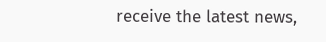receive the latest news,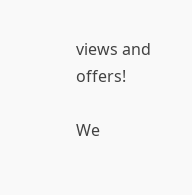views and offers!

We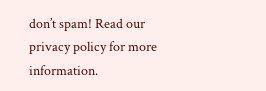don’t spam! Read our privacy policy for more information.